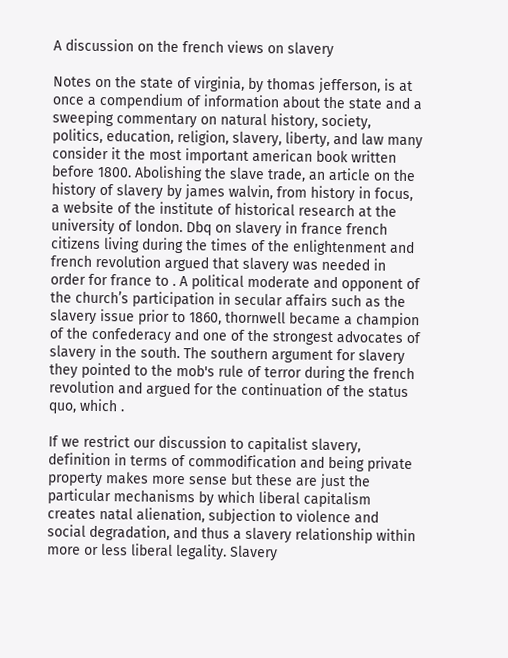A discussion on the french views on slavery

Notes on the state of virginia, by thomas jefferson, is at once a compendium of information about the state and a sweeping commentary on natural history, society, politics, education, religion, slavery, liberty, and law many consider it the most important american book written before 1800. Abolishing the slave trade, an article on the history of slavery by james walvin, from history in focus, a website of the institute of historical research at the university of london. Dbq on slavery in france french citizens living during the times of the enlightenment and french revolution argued that slavery was needed in order for france to . A political moderate and opponent of the church’s participation in secular affairs such as the slavery issue prior to 1860, thornwell became a champion of the confederacy and one of the strongest advocates of slavery in the south. The southern argument for slavery they pointed to the mob's rule of terror during the french revolution and argued for the continuation of the status quo, which .

If we restrict our discussion to capitalist slavery, definition in terms of commodification and being private property makes more sense but these are just the particular mechanisms by which liberal capitalism creates natal alienation, subjection to violence and social degradation, and thus a slavery relationship within more or less liberal legality. Slavery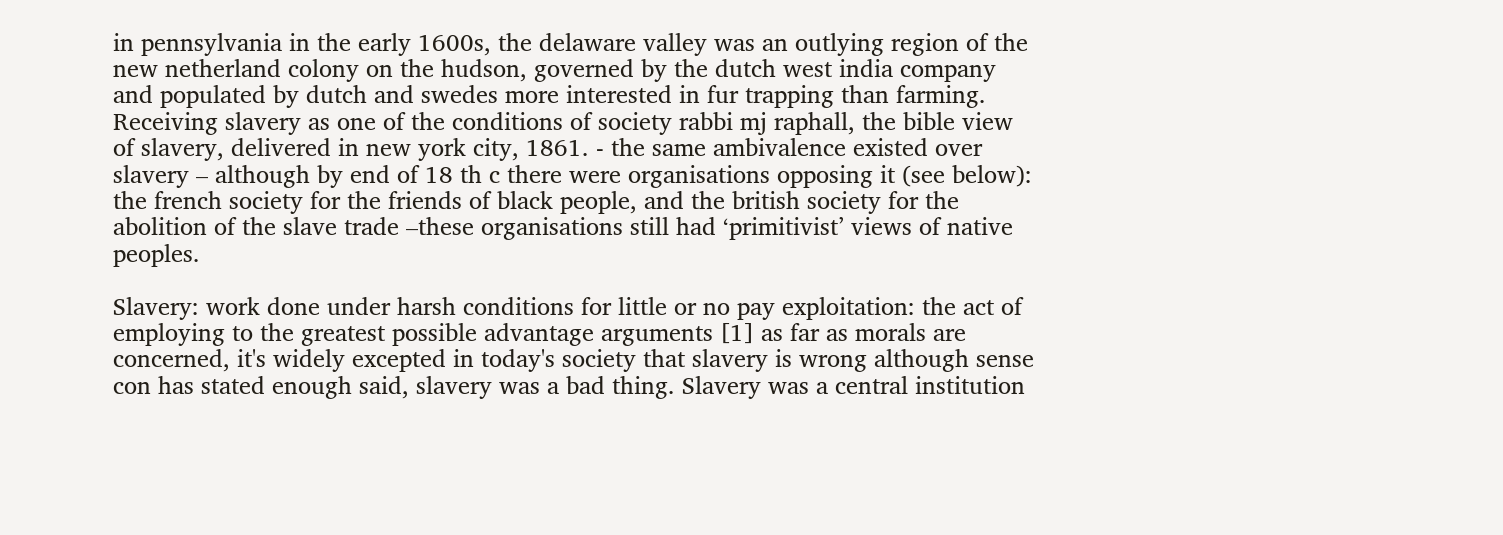in pennsylvania in the early 1600s, the delaware valley was an outlying region of the new netherland colony on the hudson, governed by the dutch west india company and populated by dutch and swedes more interested in fur trapping than farming. Receiving slavery as one of the conditions of society rabbi mj raphall, the bible view of slavery, delivered in new york city, 1861. - the same ambivalence existed over slavery – although by end of 18 th c there were organisations opposing it (see below): the french society for the friends of black people, and the british society for the abolition of the slave trade –these organisations still had ‘primitivist’ views of native peoples.

Slavery: work done under harsh conditions for little or no pay exploitation: the act of employing to the greatest possible advantage arguments [1] as far as morals are concerned, it's widely excepted in today's society that slavery is wrong although sense con has stated enough said, slavery was a bad thing. Slavery was a central institution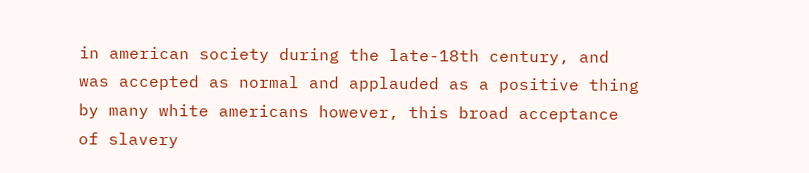in american society during the late-18th century, and was accepted as normal and applauded as a positive thing by many white americans however, this broad acceptance of slavery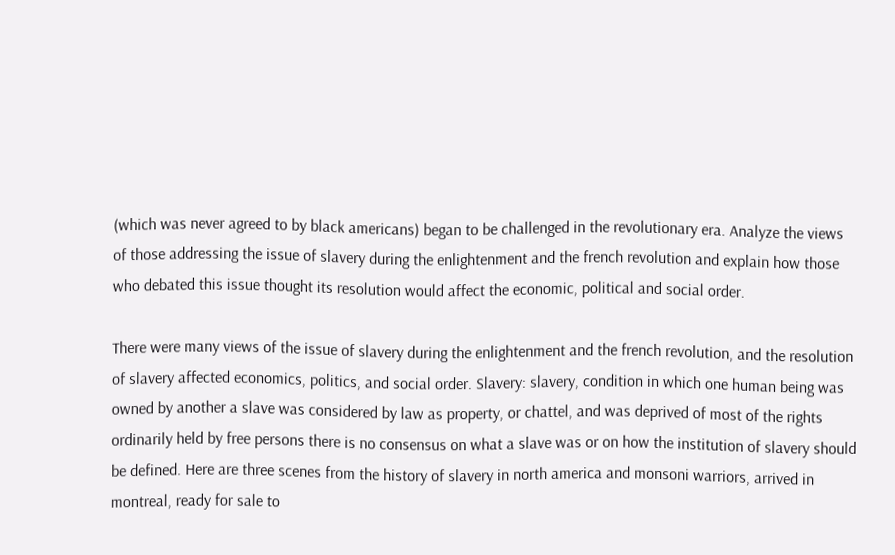(which was never agreed to by black americans) began to be challenged in the revolutionary era. Analyze the views of those addressing the issue of slavery during the enlightenment and the french revolution and explain how those who debated this issue thought its resolution would affect the economic, political and social order.

There were many views of the issue of slavery during the enlightenment and the french revolution, and the resolution of slavery affected economics, politics, and social order. Slavery: slavery, condition in which one human being was owned by another a slave was considered by law as property, or chattel, and was deprived of most of the rights ordinarily held by free persons there is no consensus on what a slave was or on how the institution of slavery should be defined. Here are three scenes from the history of slavery in north america and monsoni warriors, arrived in montreal, ready for sale to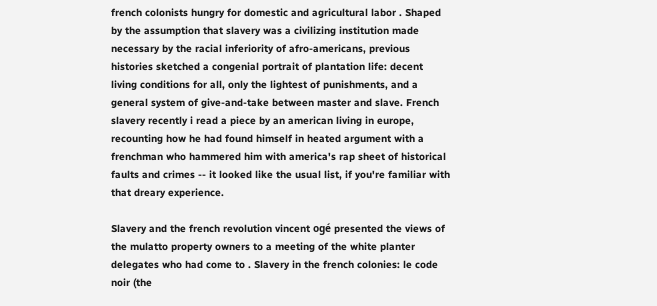french colonists hungry for domestic and agricultural labor . Shaped by the assumption that slavery was a civilizing institution made necessary by the racial inferiority of afro-americans, previous histories sketched a congenial portrait of plantation life: decent living conditions for all, only the lightest of punishments, and a general system of give-and-take between master and slave. French slavery recently i read a piece by an american living in europe, recounting how he had found himself in heated argument with a frenchman who hammered him with america's rap sheet of historical faults and crimes -- it looked like the usual list, if you're familiar with that dreary experience.

Slavery and the french revolution vincent ogé presented the views of the mulatto property owners to a meeting of the white planter delegates who had come to . Slavery in the french colonies: le code noir (the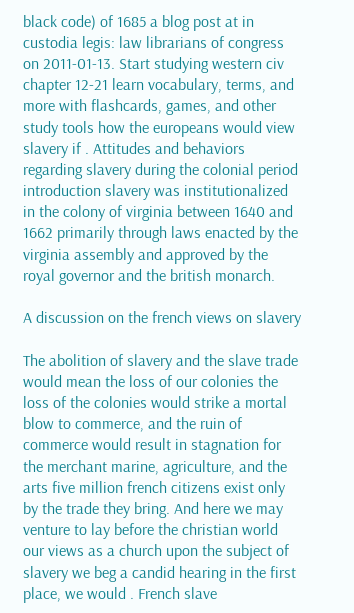black code) of 1685 a blog post at in custodia legis: law librarians of congress on 2011-01-13. Start studying western civ chapter 12-21 learn vocabulary, terms, and more with flashcards, games, and other study tools how the europeans would view slavery if . Attitudes and behaviors regarding slavery during the colonial period introduction slavery was institutionalized in the colony of virginia between 1640 and 1662 primarily through laws enacted by the virginia assembly and approved by the royal governor and the british monarch.

A discussion on the french views on slavery

The abolition of slavery and the slave trade would mean the loss of our colonies the loss of the colonies would strike a mortal blow to commerce, and the ruin of commerce would result in stagnation for the merchant marine, agriculture, and the arts five million french citizens exist only by the trade they bring. And here we may venture to lay before the christian world our views as a church upon the subject of slavery we beg a candid hearing in the first place, we would . French slave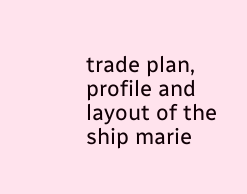trade plan, profile and layout of the ship marie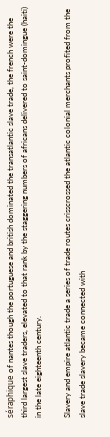séraphique of nantes though the portuguese and british dominated the transatlantic slave trade, the french were the third largest slave traders, elevated to that rank by the staggering numbers of africans delivered to saint-domingue (haiti) in the late eighteenth century.

Slavery and empire atlantic trade a series of trade routes crisscrossed the atlantic colonial merchants profited from the slave trade slavery became connected with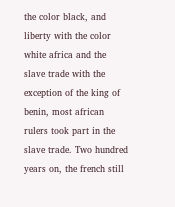the color black, and liberty with the color white africa and the slave trade with the exception of the king of benin, most african rulers took part in the slave trade. Two hundred years on, the french still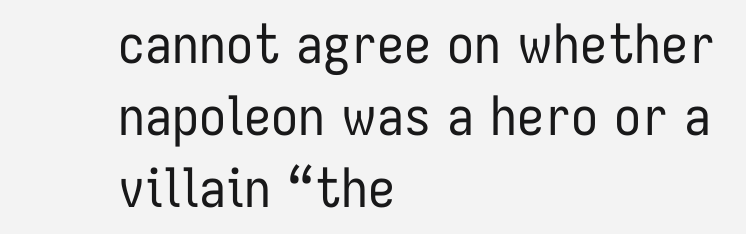cannot agree on whether napoleon was a hero or a villain “the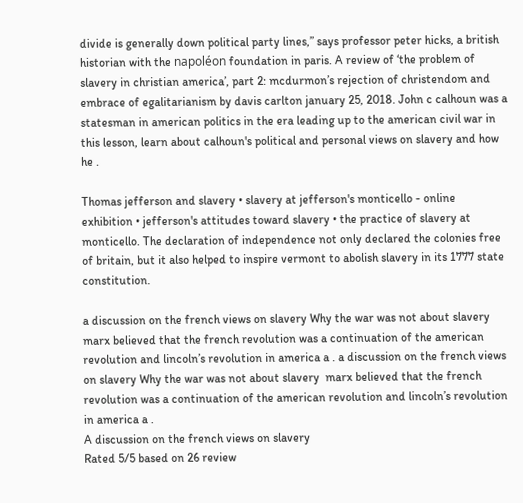divide is generally down political party lines,” says professor peter hicks, a british historian with the napoléon foundation in paris. A review of ‘the problem of slavery in christian america’, part 2: mcdurmon’s rejection of christendom and embrace of egalitarianism by davis carlton january 25, 2018. John c calhoun was a statesman in american politics in the era leading up to the american civil war in this lesson, learn about calhoun's political and personal views on slavery and how he .

Thomas jefferson and slavery • slavery at jefferson's monticello - online exhibition • jefferson's attitudes toward slavery • the practice of slavery at monticello. The declaration of independence not only declared the colonies free of britain, but it also helped to inspire vermont to abolish slavery in its 1777 state constitution.

a discussion on the french views on slavery Why the war was not about slavery  marx believed that the french revolution was a continuation of the american revolution and lincoln’s revolution in america a . a discussion on the french views on slavery Why the war was not about slavery  marx believed that the french revolution was a continuation of the american revolution and lincoln’s revolution in america a .
A discussion on the french views on slavery
Rated 5/5 based on 26 review